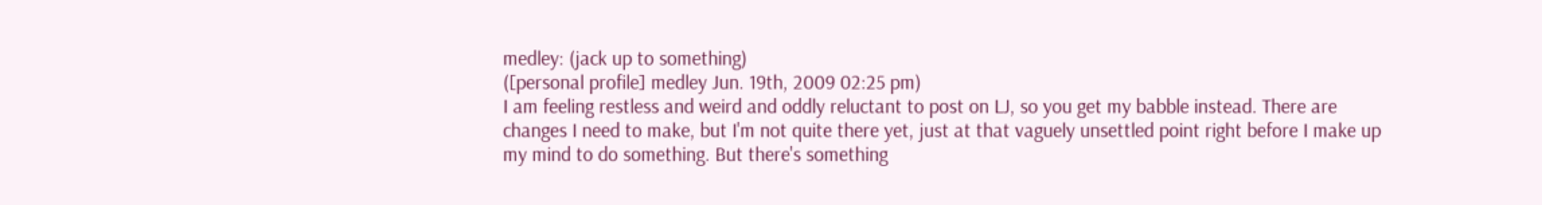medley: (jack up to something)
([personal profile] medley Jun. 19th, 2009 02:25 pm)
I am feeling restless and weird and oddly reluctant to post on LJ, so you get my babble instead. There are changes I need to make, but I'm not quite there yet, just at that vaguely unsettled point right before I make up my mind to do something. But there's something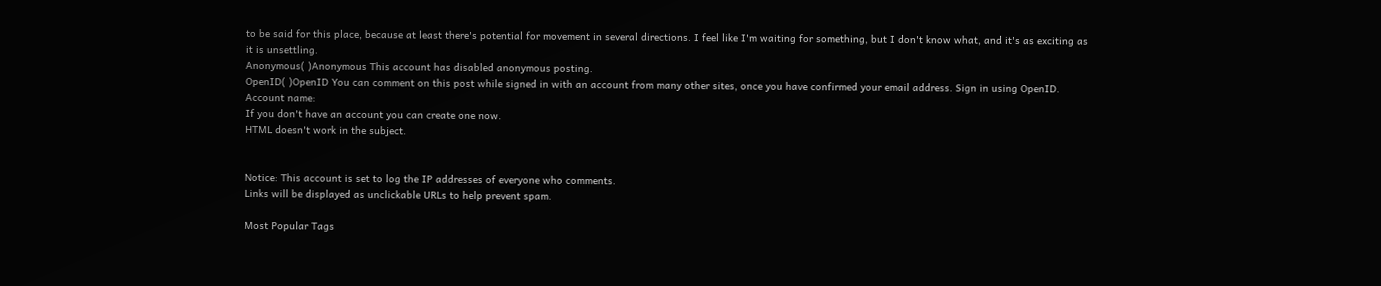to be said for this place, because at least there's potential for movement in several directions. I feel like I'm waiting for something, but I don't know what, and it's as exciting as it is unsettling.
Anonymous( )Anonymous This account has disabled anonymous posting.
OpenID( )OpenID You can comment on this post while signed in with an account from many other sites, once you have confirmed your email address. Sign in using OpenID.
Account name:
If you don't have an account you can create one now.
HTML doesn't work in the subject.


Notice: This account is set to log the IP addresses of everyone who comments.
Links will be displayed as unclickable URLs to help prevent spam.

Most Popular Tags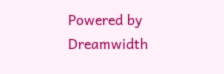Powered by Dreamwidth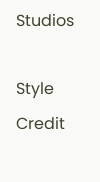Studios

Style Credit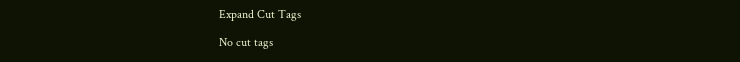Expand Cut Tags

No cut tags